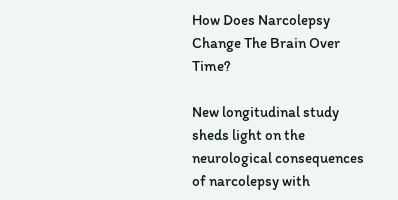How Does Narcolepsy Change The Brain Over Time?

New longitudinal study sheds light on the neurological consequences of narcolepsy with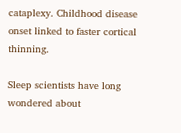cataplexy. Childhood disease onset linked to faster cortical thinning.

Sleep scientists have long wondered about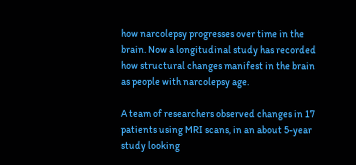how narcolepsy progresses over time in the brain. Now a longitudinal study has recorded how structural changes manifest in the brain as people with narcolepsy age.

A team of researchers observed changes in 17 patients using MRI scans, in an about 5-year study looking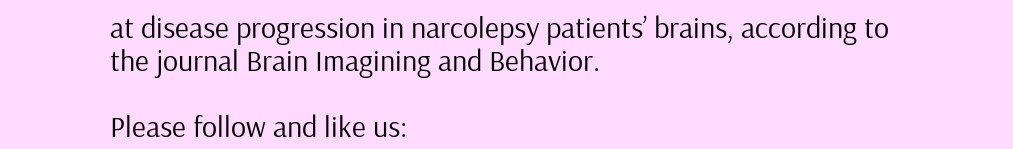at disease progression in narcolepsy patients’ brains, according to the journal Brain Imagining and Behavior.

Please follow and like us: